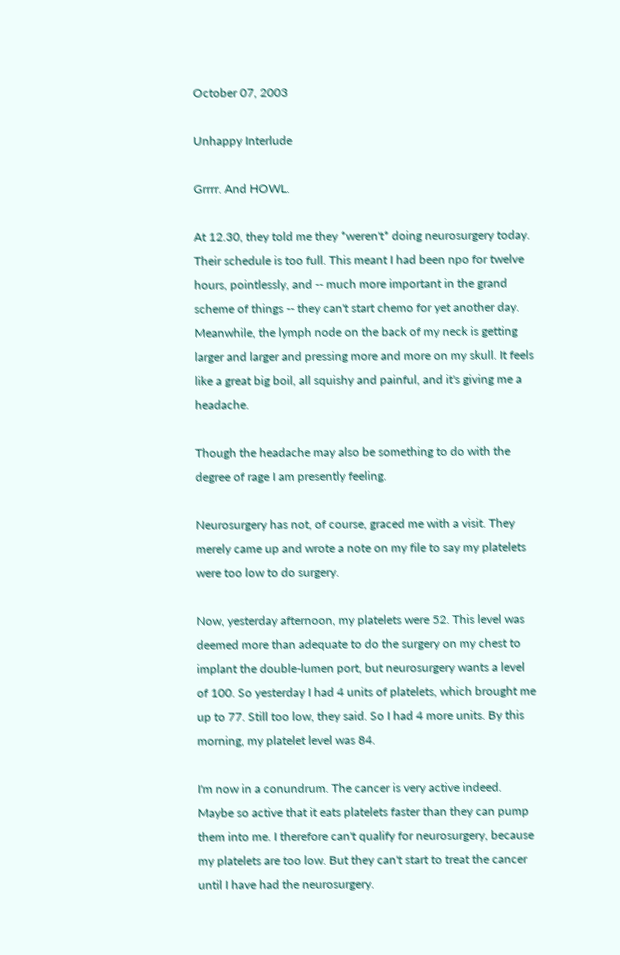October 07, 2003

Unhappy Interlude

Grrrr. And HOWL.

At 12.30, they told me they *weren't* doing neurosurgery today. Their schedule is too full. This meant I had been npo for twelve hours, pointlessly, and -- much more important in the grand scheme of things -- they can't start chemo for yet another day. Meanwhile, the lymph node on the back of my neck is getting larger and larger and pressing more and more on my skull. It feels like a great big boil, all squishy and painful, and it's giving me a headache.

Though the headache may also be something to do with the degree of rage I am presently feeling.

Neurosurgery has not, of course, graced me with a visit. They merely came up and wrote a note on my file to say my platelets were too low to do surgery.

Now, yesterday afternoon, my platelets were 52. This level was deemed more than adequate to do the surgery on my chest to implant the double-lumen port, but neurosurgery wants a level of 100. So yesterday I had 4 units of platelets, which brought me up to 77. Still too low, they said. So I had 4 more units. By this morning, my platelet level was 84.

I'm now in a conundrum. The cancer is very active indeed. Maybe so active that it eats platelets faster than they can pump them into me. I therefore can't qualify for neurosurgery, because my platelets are too low. But they can't start to treat the cancer until I have had the neurosurgery.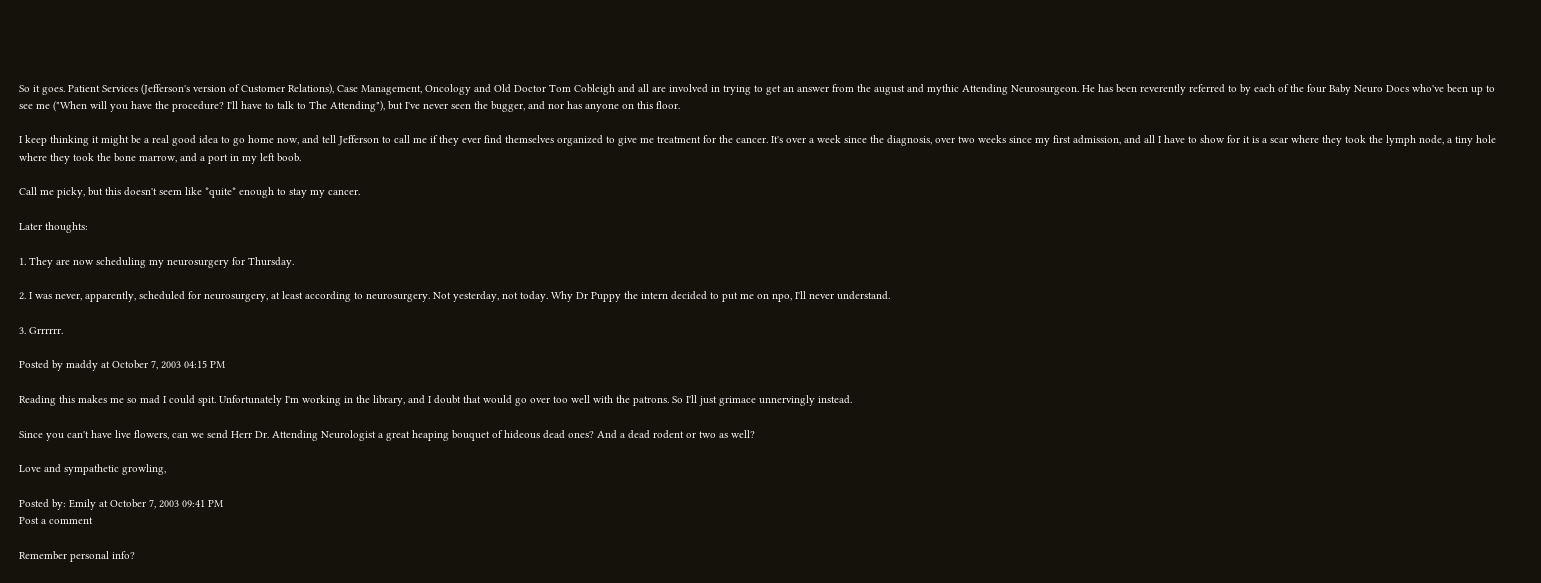So it goes. Patient Services (Jefferson's version of Customer Relations), Case Management, Oncology and Old Doctor Tom Cobleigh and all are involved in trying to get an answer from the august and mythic Attending Neurosurgeon. He has been reverently referred to by each of the four Baby Neuro Docs who've been up to see me ("When will you have the procedure? I'll have to talk to The Attending"), but I've never seen the bugger, and nor has anyone on this floor.

I keep thinking it might be a real good idea to go home now, and tell Jefferson to call me if they ever find themselves organized to give me treatment for the cancer. It's over a week since the diagnosis, over two weeks since my first admission, and all I have to show for it is a scar where they took the lymph node, a tiny hole where they took the bone marrow, and a port in my left boob.

Call me picky, but this doesn't seem like *quite* enough to stay my cancer.

Later thoughts:

1. They are now scheduling my neurosurgery for Thursday.

2. I was never, apparently, scheduled for neurosurgery, at least according to neurosurgery. Not yesterday, not today. Why Dr Puppy the intern decided to put me on npo, I'll never understand.

3. Grrrrrr.

Posted by maddy at October 7, 2003 04:15 PM

Reading this makes me so mad I could spit. Unfortunately I'm working in the library, and I doubt that would go over too well with the patrons. So I'll just grimace unnervingly instead.

Since you can't have live flowers, can we send Herr Dr. Attending Neurologist a great heaping bouquet of hideous dead ones? And a dead rodent or two as well?

Love and sympathetic growling,

Posted by: Emily at October 7, 2003 09:41 PM
Post a comment

Remember personal info?